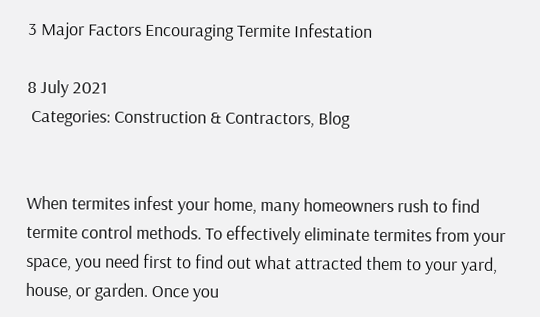3 Major Factors Encouraging Termite Infestation

8 July 2021
 Categories: Construction & Contractors, Blog


When termites infest your home, many homeowners rush to find termite control methods. To effectively eliminate termites from your space, you need first to find out what attracted them to your yard, house, or garden. Once you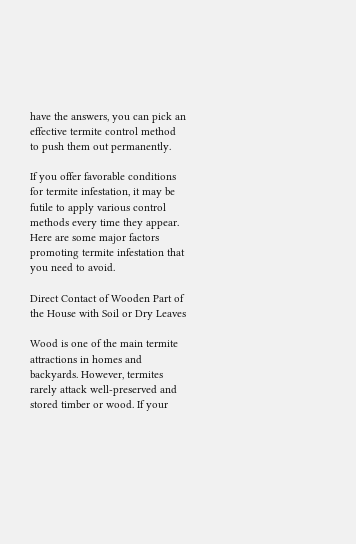have the answers, you can pick an effective termite control method to push them out permanently.

If you offer favorable conditions for termite infestation, it may be futile to apply various control methods every time they appear. Here are some major factors promoting termite infestation that you need to avoid.

Direct Contact of Wooden Part of the House with Soil or Dry Leaves

Wood is one of the main termite attractions in homes and backyards. However, termites rarely attack well-preserved and stored timber or wood. If your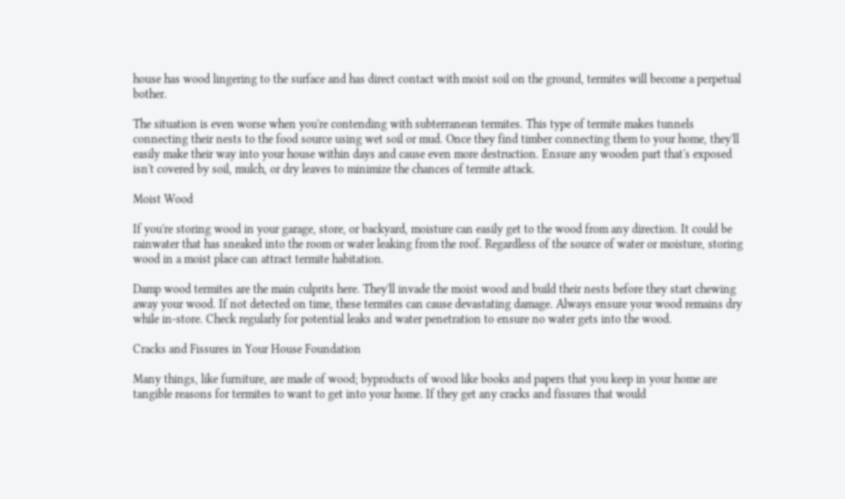house has wood lingering to the surface and has direct contact with moist soil on the ground, termites will become a perpetual bother.

The situation is even worse when you're contending with subterranean termites. This type of termite makes tunnels connecting their nests to the food source using wet soil or mud. Once they find timber connecting them to your home, they'll easily make their way into your house within days and cause even more destruction. Ensure any wooden part that's exposed isn't covered by soil, mulch, or dry leaves to minimize the chances of termite attack.

Moist Wood

If you're storing wood in your garage, store, or backyard, moisture can easily get to the wood from any direction. It could be rainwater that has sneaked into the room or water leaking from the roof. Regardless of the source of water or moisture, storing wood in a moist place can attract termite habitation.

Damp wood termites are the main culprits here. They'll invade the moist wood and build their nests before they start chewing away your wood. If not detected on time, these termites can cause devastating damage. Always ensure your wood remains dry while in-store. Check regularly for potential leaks and water penetration to ensure no water gets into the wood.

Cracks and Fissures in Your House Foundation

Many things, like furniture, are made of wood; byproducts of wood like books and papers that you keep in your home are tangible reasons for termites to want to get into your home. If they get any cracks and fissures that would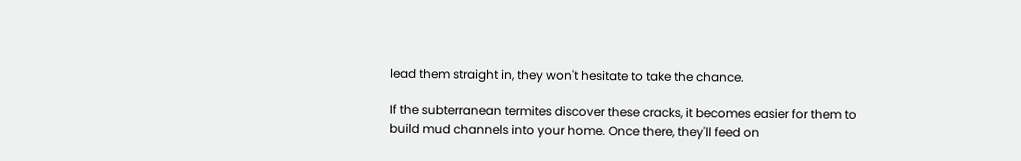lead them straight in, they won't hesitate to take the chance.

If the subterranean termites discover these cracks, it becomes easier for them to build mud channels into your home. Once there, they'll feed on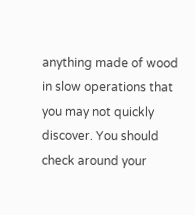anything made of wood in slow operations that you may not quickly discover. You should check around your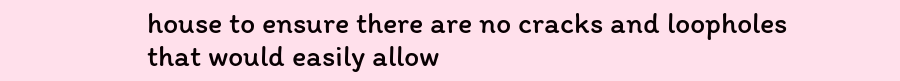house to ensure there are no cracks and loopholes that would easily allow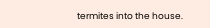termites into the house.